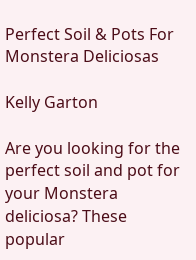Perfect Soil & Pots For Monstera Deliciosas

Kelly Garton

Are you looking for the perfect soil and pot for your Monstera deliciosa? These popular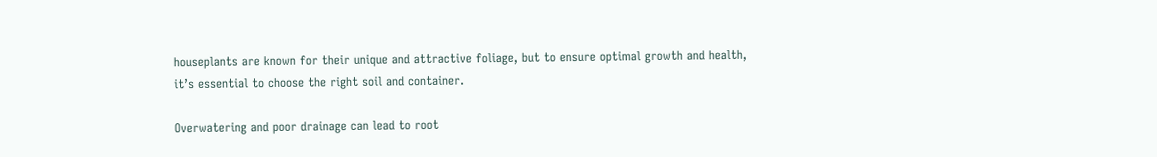houseplants are known for their unique and attractive foliage, but to ensure optimal growth and health, it’s essential to choose the right soil and container.

Overwatering and poor drainage can lead to root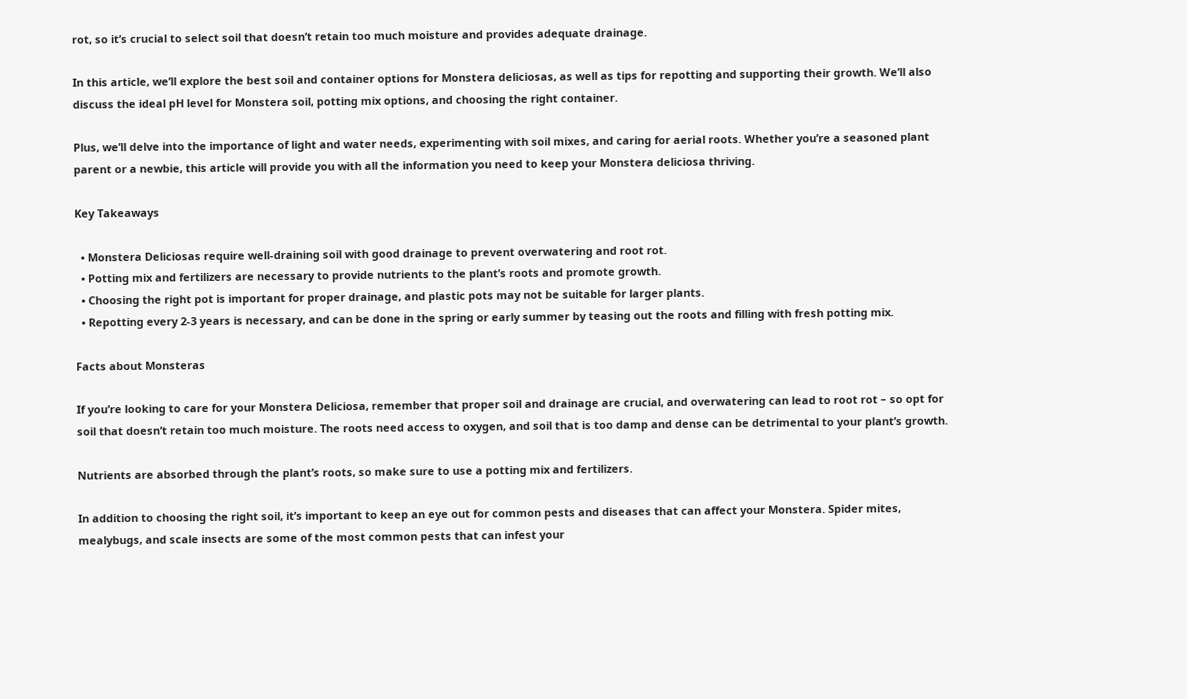rot, so it’s crucial to select soil that doesn’t retain too much moisture and provides adequate drainage.

In this article, we’ll explore the best soil and container options for Monstera deliciosas, as well as tips for repotting and supporting their growth. We’ll also discuss the ideal pH level for Monstera soil, potting mix options, and choosing the right container.

Plus, we’ll delve into the importance of light and water needs, experimenting with soil mixes, and caring for aerial roots. Whether you’re a seasoned plant parent or a newbie, this article will provide you with all the information you need to keep your Monstera deliciosa thriving.

Key Takeaways

  • Monstera Deliciosas require well-draining soil with good drainage to prevent overwatering and root rot.
  • Potting mix and fertilizers are necessary to provide nutrients to the plant’s roots and promote growth.
  • Choosing the right pot is important for proper drainage, and plastic pots may not be suitable for larger plants.
  • Repotting every 2-3 years is necessary, and can be done in the spring or early summer by teasing out the roots and filling with fresh potting mix.

Facts about Monsteras

If you’re looking to care for your Monstera Deliciosa, remember that proper soil and drainage are crucial, and overwatering can lead to root rot – so opt for soil that doesn’t retain too much moisture. The roots need access to oxygen, and soil that is too damp and dense can be detrimental to your plant’s growth.

Nutrients are absorbed through the plant’s roots, so make sure to use a potting mix and fertilizers.

In addition to choosing the right soil, it’s important to keep an eye out for common pests and diseases that can affect your Monstera. Spider mites, mealybugs, and scale insects are some of the most common pests that can infest your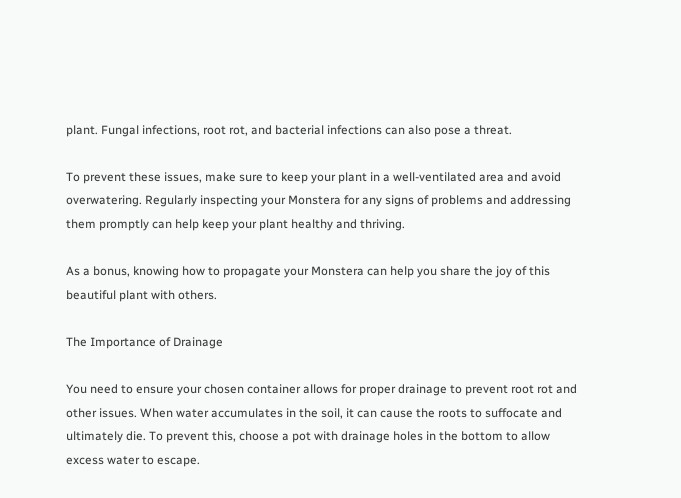plant. Fungal infections, root rot, and bacterial infections can also pose a threat.

To prevent these issues, make sure to keep your plant in a well-ventilated area and avoid overwatering. Regularly inspecting your Monstera for any signs of problems and addressing them promptly can help keep your plant healthy and thriving.

As a bonus, knowing how to propagate your Monstera can help you share the joy of this beautiful plant with others.

The Importance of Drainage

You need to ensure your chosen container allows for proper drainage to prevent root rot and other issues. When water accumulates in the soil, it can cause the roots to suffocate and ultimately die. To prevent this, choose a pot with drainage holes in the bottom to allow excess water to escape.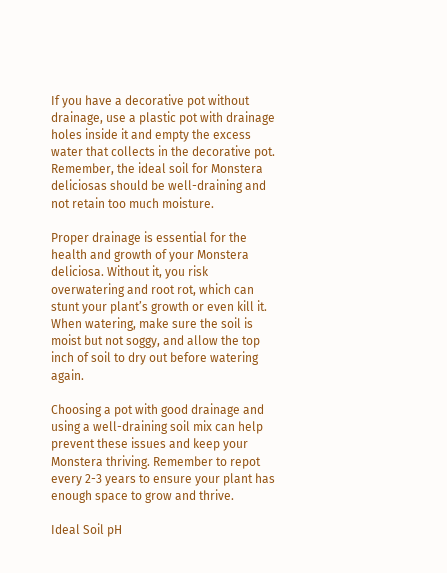If you have a decorative pot without drainage, use a plastic pot with drainage holes inside it and empty the excess water that collects in the decorative pot. Remember, the ideal soil for Monstera deliciosas should be well-draining and not retain too much moisture.

Proper drainage is essential for the health and growth of your Monstera deliciosa. Without it, you risk overwatering and root rot, which can stunt your plant’s growth or even kill it. When watering, make sure the soil is moist but not soggy, and allow the top inch of soil to dry out before watering again.

Choosing a pot with good drainage and using a well-draining soil mix can help prevent these issues and keep your Monstera thriving. Remember to repot every 2-3 years to ensure your plant has enough space to grow and thrive.

Ideal Soil pH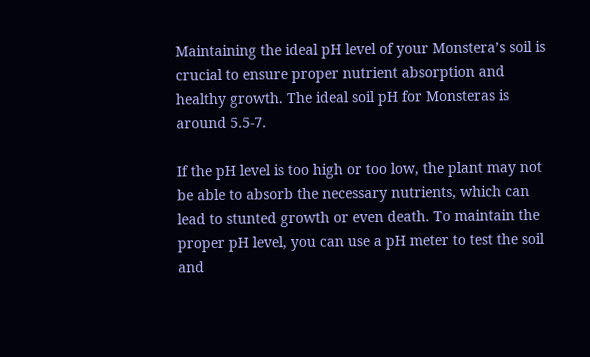Maintaining the ideal pH level of your Monstera’s soil is crucial to ensure proper nutrient absorption and healthy growth. The ideal soil pH for Monsteras is around 5.5-7.

If the pH level is too high or too low, the plant may not be able to absorb the necessary nutrients, which can lead to stunted growth or even death. To maintain the proper pH level, you can use a pH meter to test the soil and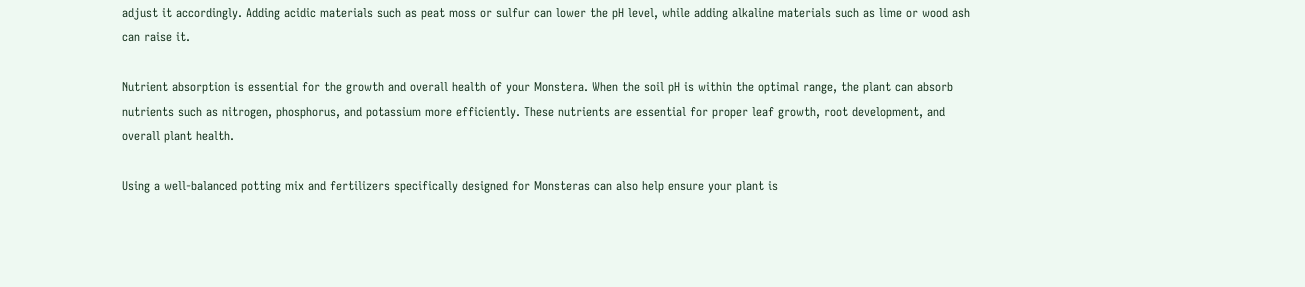adjust it accordingly. Adding acidic materials such as peat moss or sulfur can lower the pH level, while adding alkaline materials such as lime or wood ash can raise it.

Nutrient absorption is essential for the growth and overall health of your Monstera. When the soil pH is within the optimal range, the plant can absorb nutrients such as nitrogen, phosphorus, and potassium more efficiently. These nutrients are essential for proper leaf growth, root development, and overall plant health.

Using a well-balanced potting mix and fertilizers specifically designed for Monsteras can also help ensure your plant is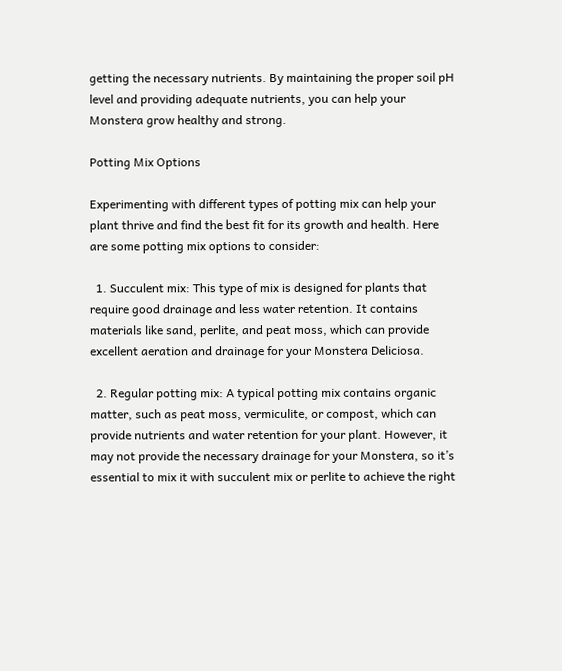getting the necessary nutrients. By maintaining the proper soil pH level and providing adequate nutrients, you can help your Monstera grow healthy and strong.

Potting Mix Options

Experimenting with different types of potting mix can help your plant thrive and find the best fit for its growth and health. Here are some potting mix options to consider:

  1. Succulent mix: This type of mix is designed for plants that require good drainage and less water retention. It contains materials like sand, perlite, and peat moss, which can provide excellent aeration and drainage for your Monstera Deliciosa.

  2. Regular potting mix: A typical potting mix contains organic matter, such as peat moss, vermiculite, or compost, which can provide nutrients and water retention for your plant. However, it may not provide the necessary drainage for your Monstera, so it’s essential to mix it with succulent mix or perlite to achieve the right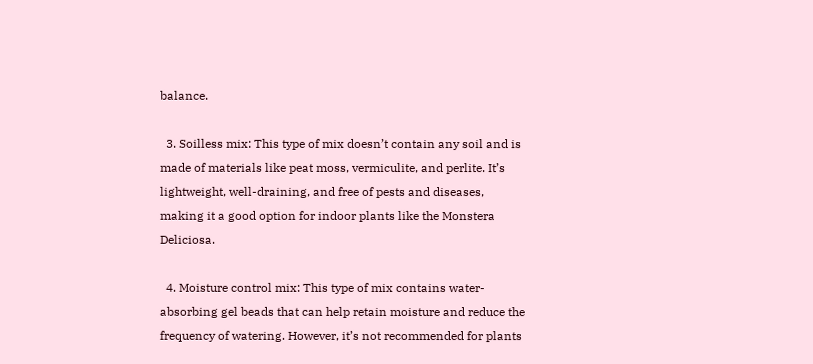balance.

  3. Soilless mix: This type of mix doesn’t contain any soil and is made of materials like peat moss, vermiculite, and perlite. It’s lightweight, well-draining, and free of pests and diseases, making it a good option for indoor plants like the Monstera Deliciosa.

  4. Moisture control mix: This type of mix contains water-absorbing gel beads that can help retain moisture and reduce the frequency of watering. However, it’s not recommended for plants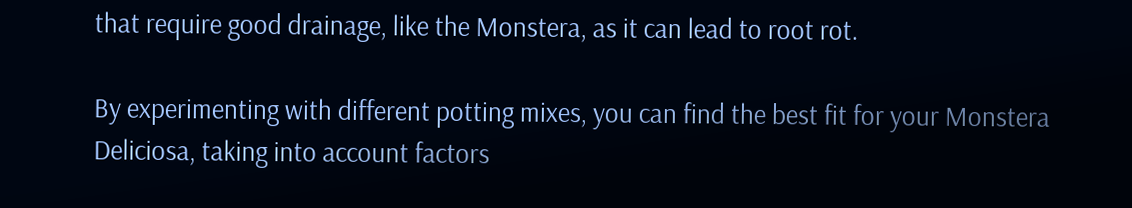that require good drainage, like the Monstera, as it can lead to root rot.

By experimenting with different potting mixes, you can find the best fit for your Monstera Deliciosa, taking into account factors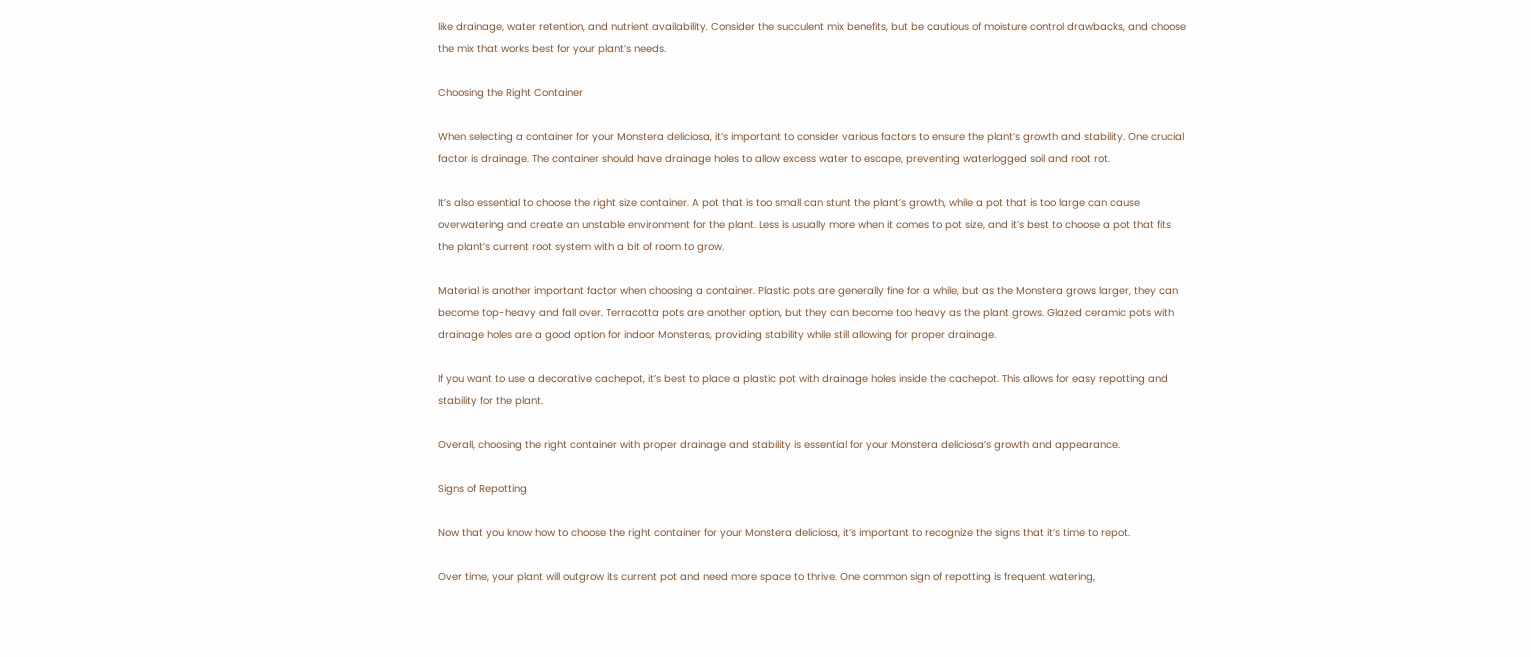like drainage, water retention, and nutrient availability. Consider the succulent mix benefits, but be cautious of moisture control drawbacks, and choose the mix that works best for your plant’s needs.

Choosing the Right Container

When selecting a container for your Monstera deliciosa, it’s important to consider various factors to ensure the plant’s growth and stability. One crucial factor is drainage. The container should have drainage holes to allow excess water to escape, preventing waterlogged soil and root rot.

It’s also essential to choose the right size container. A pot that is too small can stunt the plant’s growth, while a pot that is too large can cause overwatering and create an unstable environment for the plant. Less is usually more when it comes to pot size, and it’s best to choose a pot that fits the plant’s current root system with a bit of room to grow.

Material is another important factor when choosing a container. Plastic pots are generally fine for a while, but as the Monstera grows larger, they can become top-heavy and fall over. Terracotta pots are another option, but they can become too heavy as the plant grows. Glazed ceramic pots with drainage holes are a good option for indoor Monsteras, providing stability while still allowing for proper drainage.

If you want to use a decorative cachepot, it’s best to place a plastic pot with drainage holes inside the cachepot. This allows for easy repotting and stability for the plant.

Overall, choosing the right container with proper drainage and stability is essential for your Monstera deliciosa’s growth and appearance.

Signs of Repotting

Now that you know how to choose the right container for your Monstera deliciosa, it’s important to recognize the signs that it’s time to repot.

Over time, your plant will outgrow its current pot and need more space to thrive. One common sign of repotting is frequent watering,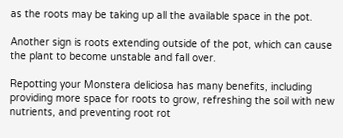as the roots may be taking up all the available space in the pot.

Another sign is roots extending outside of the pot, which can cause the plant to become unstable and fall over.

Repotting your Monstera deliciosa has many benefits, including providing more space for roots to grow, refreshing the soil with new nutrients, and preventing root rot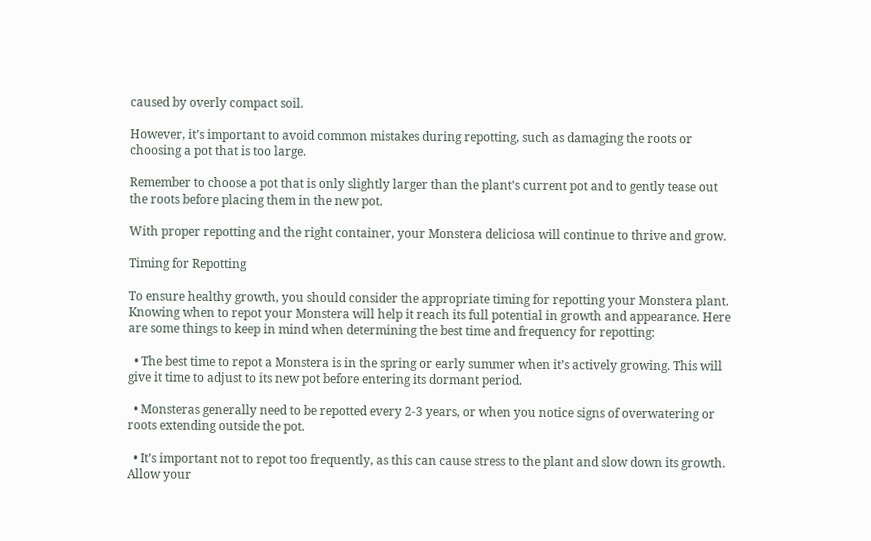caused by overly compact soil.

However, it’s important to avoid common mistakes during repotting, such as damaging the roots or choosing a pot that is too large.

Remember to choose a pot that is only slightly larger than the plant’s current pot and to gently tease out the roots before placing them in the new pot.

With proper repotting and the right container, your Monstera deliciosa will continue to thrive and grow.

Timing for Repotting

To ensure healthy growth, you should consider the appropriate timing for repotting your Monstera plant. Knowing when to repot your Monstera will help it reach its full potential in growth and appearance. Here are some things to keep in mind when determining the best time and frequency for repotting:

  • The best time to repot a Monstera is in the spring or early summer when it’s actively growing. This will give it time to adjust to its new pot before entering its dormant period.

  • Monsteras generally need to be repotted every 2-3 years, or when you notice signs of overwatering or roots extending outside the pot.

  • It’s important not to repot too frequently, as this can cause stress to the plant and slow down its growth. Allow your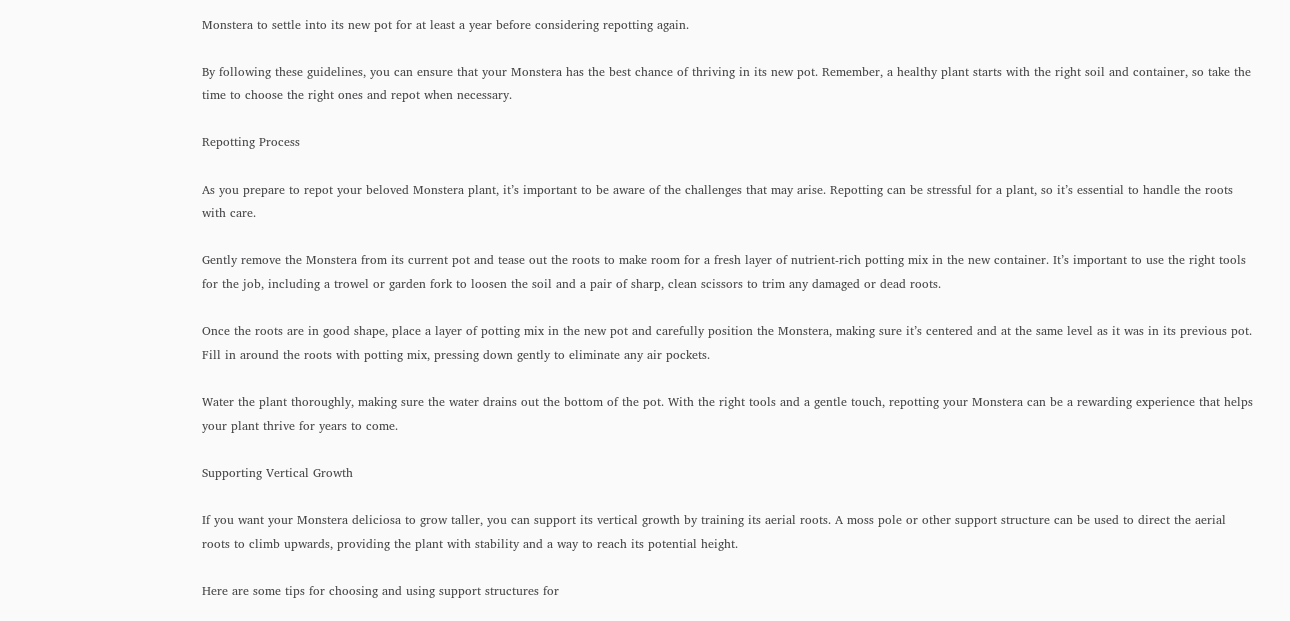Monstera to settle into its new pot for at least a year before considering repotting again.

By following these guidelines, you can ensure that your Monstera has the best chance of thriving in its new pot. Remember, a healthy plant starts with the right soil and container, so take the time to choose the right ones and repot when necessary.

Repotting Process

As you prepare to repot your beloved Monstera plant, it’s important to be aware of the challenges that may arise. Repotting can be stressful for a plant, so it’s essential to handle the roots with care.

Gently remove the Monstera from its current pot and tease out the roots to make room for a fresh layer of nutrient-rich potting mix in the new container. It’s important to use the right tools for the job, including a trowel or garden fork to loosen the soil and a pair of sharp, clean scissors to trim any damaged or dead roots.

Once the roots are in good shape, place a layer of potting mix in the new pot and carefully position the Monstera, making sure it’s centered and at the same level as it was in its previous pot. Fill in around the roots with potting mix, pressing down gently to eliminate any air pockets.

Water the plant thoroughly, making sure the water drains out the bottom of the pot. With the right tools and a gentle touch, repotting your Monstera can be a rewarding experience that helps your plant thrive for years to come.

Supporting Vertical Growth

If you want your Monstera deliciosa to grow taller, you can support its vertical growth by training its aerial roots. A moss pole or other support structure can be used to direct the aerial roots to climb upwards, providing the plant with stability and a way to reach its potential height.

Here are some tips for choosing and using support structures for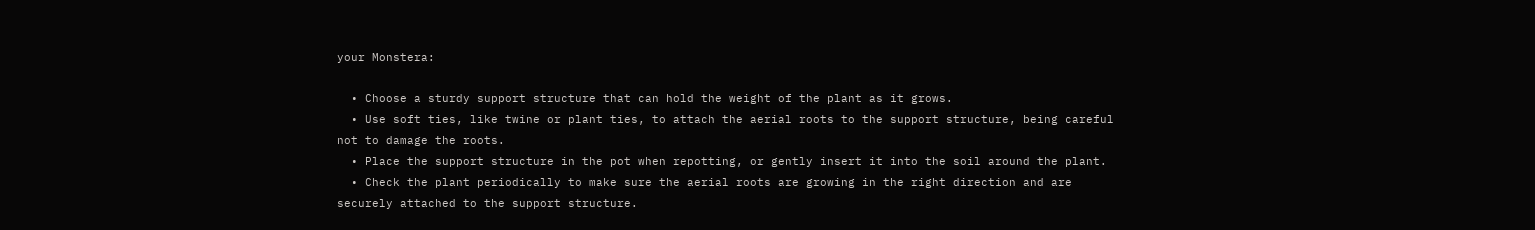your Monstera:

  • Choose a sturdy support structure that can hold the weight of the plant as it grows.
  • Use soft ties, like twine or plant ties, to attach the aerial roots to the support structure, being careful not to damage the roots.
  • Place the support structure in the pot when repotting, or gently insert it into the soil around the plant.
  • Check the plant periodically to make sure the aerial roots are growing in the right direction and are securely attached to the support structure.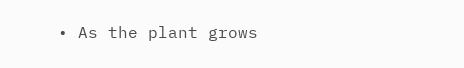• As the plant grows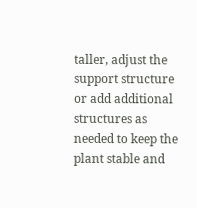taller, adjust the support structure or add additional structures as needed to keep the plant stable and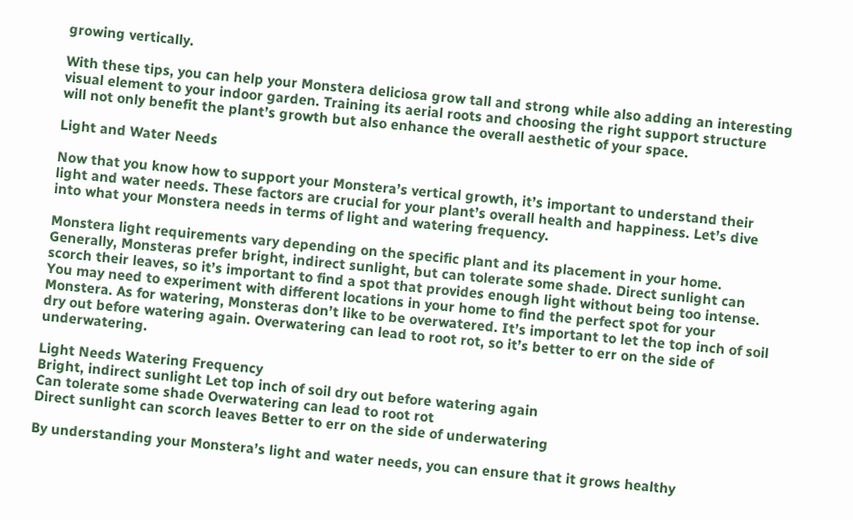growing vertically.

With these tips, you can help your Monstera deliciosa grow tall and strong while also adding an interesting visual element to your indoor garden. Training its aerial roots and choosing the right support structure will not only benefit the plant’s growth but also enhance the overall aesthetic of your space.

Light and Water Needs

Now that you know how to support your Monstera’s vertical growth, it’s important to understand their light and water needs. These factors are crucial for your plant’s overall health and happiness. Let’s dive into what your Monstera needs in terms of light and watering frequency.

Monstera light requirements vary depending on the specific plant and its placement in your home. Generally, Monsteras prefer bright, indirect sunlight, but can tolerate some shade. Direct sunlight can scorch their leaves, so it’s important to find a spot that provides enough light without being too intense. You may need to experiment with different locations in your home to find the perfect spot for your Monstera. As for watering, Monsteras don’t like to be overwatered. It’s important to let the top inch of soil dry out before watering again. Overwatering can lead to root rot, so it’s better to err on the side of underwatering.

Light Needs Watering Frequency
Bright, indirect sunlight Let top inch of soil dry out before watering again
Can tolerate some shade Overwatering can lead to root rot
Direct sunlight can scorch leaves Better to err on the side of underwatering

By understanding your Monstera’s light and water needs, you can ensure that it grows healthy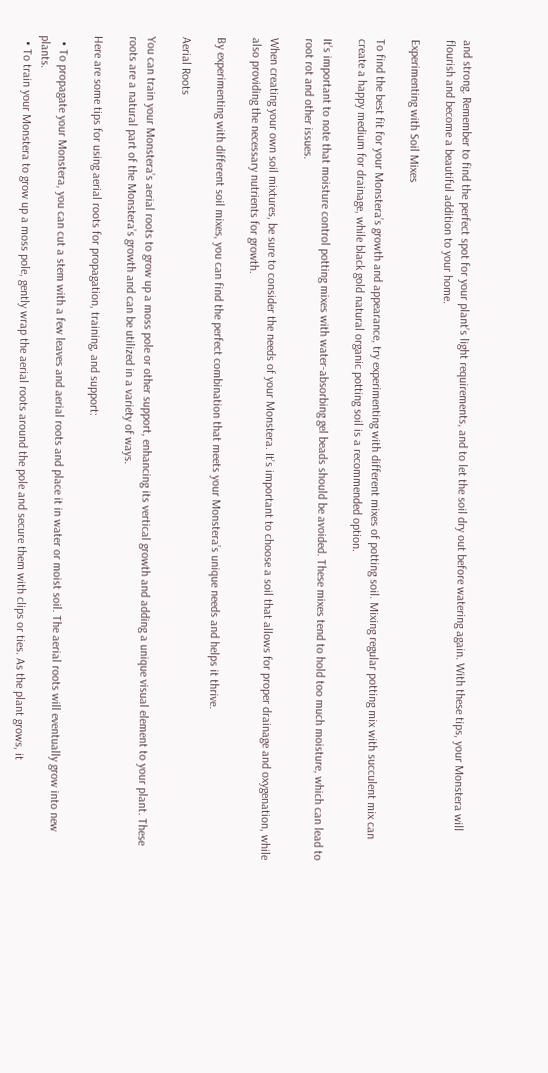and strong. Remember to find the perfect spot for your plant’s light requirements, and to let the soil dry out before watering again. With these tips, your Monstera will flourish and become a beautiful addition to your home.

Experimenting with Soil Mixes

To find the best fit for your Monstera’s growth and appearance, try experimenting with different mixes of potting soil. Mixing regular potting mix with succulent mix can create a happy medium for drainage, while black gold natural organic potting soil is a recommended option.

It’s important to note that moisture control potting mixes with water-absorbing gel beads should be avoided. These mixes tend to hold too much moisture, which can lead to root rot and other issues.

When creating your own soil mixtures, be sure to consider the needs of your Monstera. It’s important to choose a soil that allows for proper drainage and oxygenation, while also providing the necessary nutrients for growth.

By experimenting with different soil mixes, you can find the perfect combination that meets your Monstera’s unique needs and helps it thrive.

Aerial Roots

You can train your Monstera’s aerial roots to grow up a moss pole or other support, enhancing its vertical growth and adding a unique visual element to your plant. These roots are a natural part of the Monstera’s growth and can be utilized in a variety of ways.

Here are some tips for using aerial roots for propagation, training, and support:

  • To propagate your Monstera, you can cut a stem with a few leaves and aerial roots and place it in water or moist soil. The aerial roots will eventually grow into new plants.
  • To train your Monstera to grow up a moss pole, gently wrap the aerial roots around the pole and secure them with clips or ties. As the plant grows, it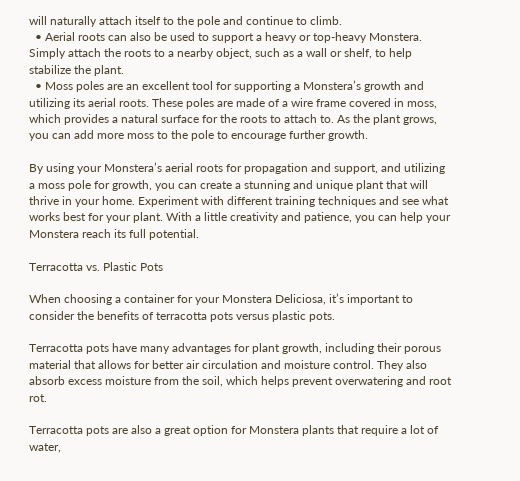will naturally attach itself to the pole and continue to climb.
  • Aerial roots can also be used to support a heavy or top-heavy Monstera. Simply attach the roots to a nearby object, such as a wall or shelf, to help stabilize the plant.
  • Moss poles are an excellent tool for supporting a Monstera’s growth and utilizing its aerial roots. These poles are made of a wire frame covered in moss, which provides a natural surface for the roots to attach to. As the plant grows, you can add more moss to the pole to encourage further growth.

By using your Monstera’s aerial roots for propagation and support, and utilizing a moss pole for growth, you can create a stunning and unique plant that will thrive in your home. Experiment with different training techniques and see what works best for your plant. With a little creativity and patience, you can help your Monstera reach its full potential.

Terracotta vs. Plastic Pots

When choosing a container for your Monstera Deliciosa, it’s important to consider the benefits of terracotta pots versus plastic pots.

Terracotta pots have many advantages for plant growth, including their porous material that allows for better air circulation and moisture control. They also absorb excess moisture from the soil, which helps prevent overwatering and root rot.

Terracotta pots are also a great option for Monstera plants that require a lot of water,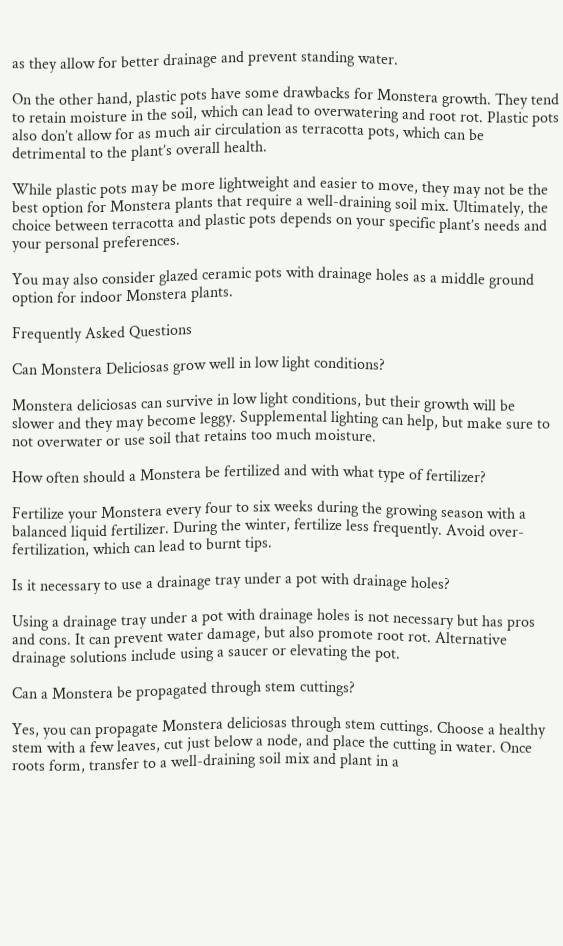as they allow for better drainage and prevent standing water.

On the other hand, plastic pots have some drawbacks for Monstera growth. They tend to retain moisture in the soil, which can lead to overwatering and root rot. Plastic pots also don’t allow for as much air circulation as terracotta pots, which can be detrimental to the plant’s overall health.

While plastic pots may be more lightweight and easier to move, they may not be the best option for Monstera plants that require a well-draining soil mix. Ultimately, the choice between terracotta and plastic pots depends on your specific plant’s needs and your personal preferences.

You may also consider glazed ceramic pots with drainage holes as a middle ground option for indoor Monstera plants.

Frequently Asked Questions

Can Monstera Deliciosas grow well in low light conditions?

Monstera deliciosas can survive in low light conditions, but their growth will be slower and they may become leggy. Supplemental lighting can help, but make sure to not overwater or use soil that retains too much moisture.

How often should a Monstera be fertilized and with what type of fertilizer?

Fertilize your Monstera every four to six weeks during the growing season with a balanced liquid fertilizer. During the winter, fertilize less frequently. Avoid over-fertilization, which can lead to burnt tips.

Is it necessary to use a drainage tray under a pot with drainage holes?

Using a drainage tray under a pot with drainage holes is not necessary but has pros and cons. It can prevent water damage, but also promote root rot. Alternative drainage solutions include using a saucer or elevating the pot.

Can a Monstera be propagated through stem cuttings?

Yes, you can propagate Monstera deliciosas through stem cuttings. Choose a healthy stem with a few leaves, cut just below a node, and place the cutting in water. Once roots form, transfer to a well-draining soil mix and plant in a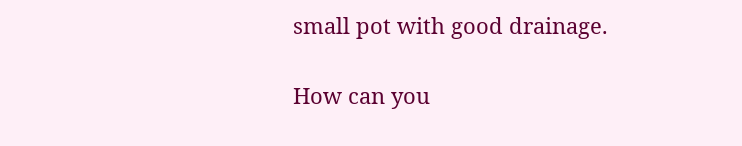small pot with good drainage.

How can you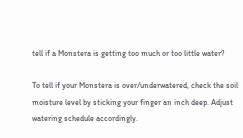tell if a Monstera is getting too much or too little water?

To tell if your Monstera is over/underwatered, check the soil moisture level by sticking your finger an inch deep. Adjust watering schedule accordingly.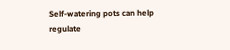Self-watering pots can help regulate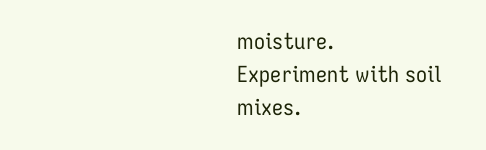moisture. Experiment with soil mixes.